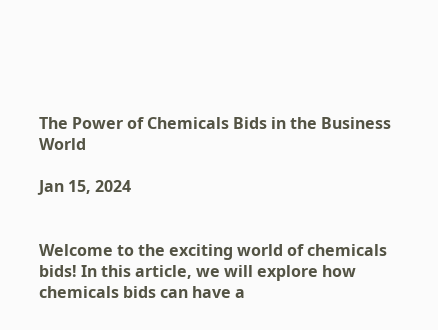The Power of Chemicals Bids in the Business World

Jan 15, 2024


Welcome to the exciting world of chemicals bids! In this article, we will explore how chemicals bids can have a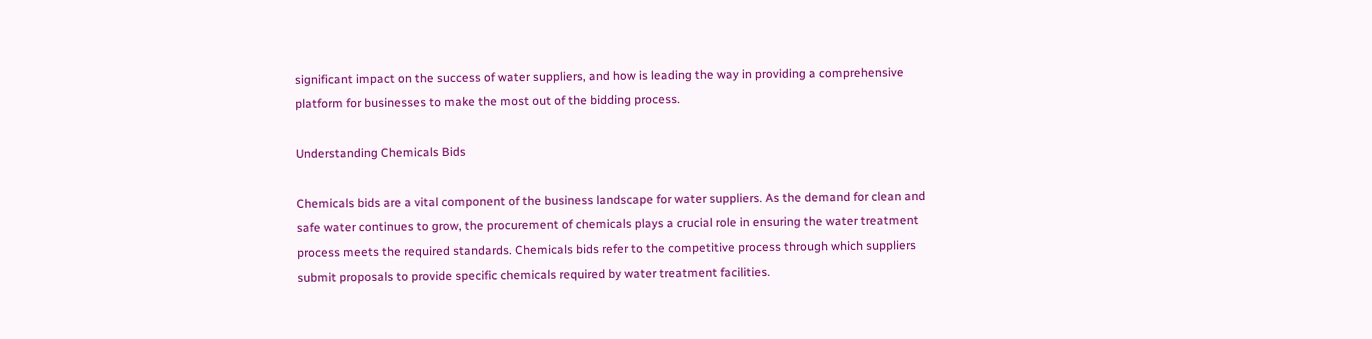significant impact on the success of water suppliers, and how is leading the way in providing a comprehensive platform for businesses to make the most out of the bidding process.

Understanding Chemicals Bids

Chemicals bids are a vital component of the business landscape for water suppliers. As the demand for clean and safe water continues to grow, the procurement of chemicals plays a crucial role in ensuring the water treatment process meets the required standards. Chemicals bids refer to the competitive process through which suppliers submit proposals to provide specific chemicals required by water treatment facilities.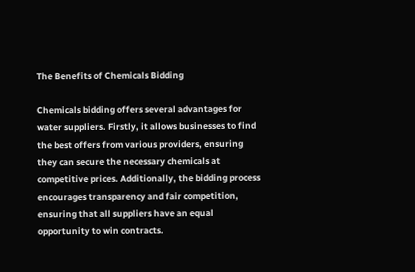The Benefits of Chemicals Bidding

Chemicals bidding offers several advantages for water suppliers. Firstly, it allows businesses to find the best offers from various providers, ensuring they can secure the necessary chemicals at competitive prices. Additionally, the bidding process encourages transparency and fair competition, ensuring that all suppliers have an equal opportunity to win contracts.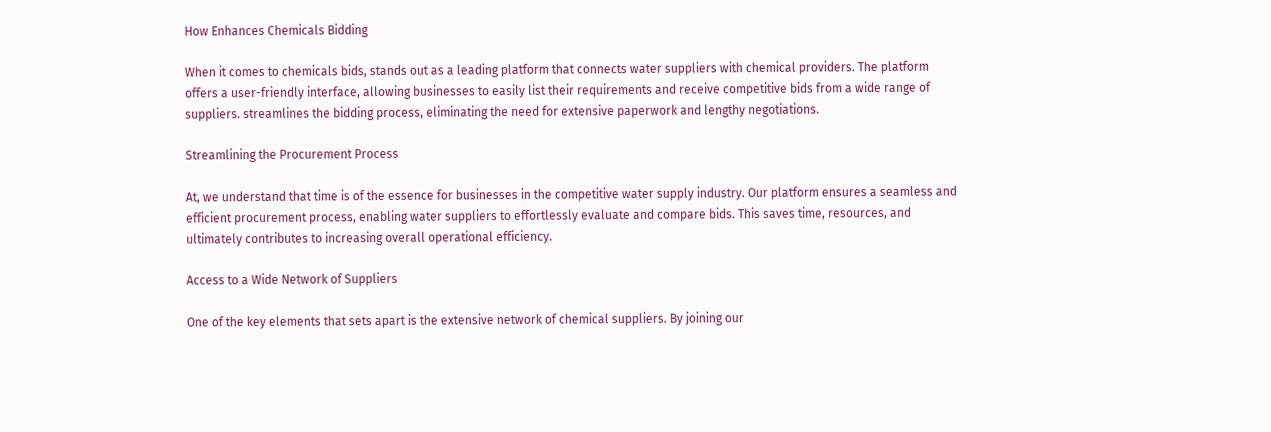How Enhances Chemicals Bidding

When it comes to chemicals bids, stands out as a leading platform that connects water suppliers with chemical providers. The platform offers a user-friendly interface, allowing businesses to easily list their requirements and receive competitive bids from a wide range of suppliers. streamlines the bidding process, eliminating the need for extensive paperwork and lengthy negotiations.

Streamlining the Procurement Process

At, we understand that time is of the essence for businesses in the competitive water supply industry. Our platform ensures a seamless and efficient procurement process, enabling water suppliers to effortlessly evaluate and compare bids. This saves time, resources, and ultimately contributes to increasing overall operational efficiency.

Access to a Wide Network of Suppliers

One of the key elements that sets apart is the extensive network of chemical suppliers. By joining our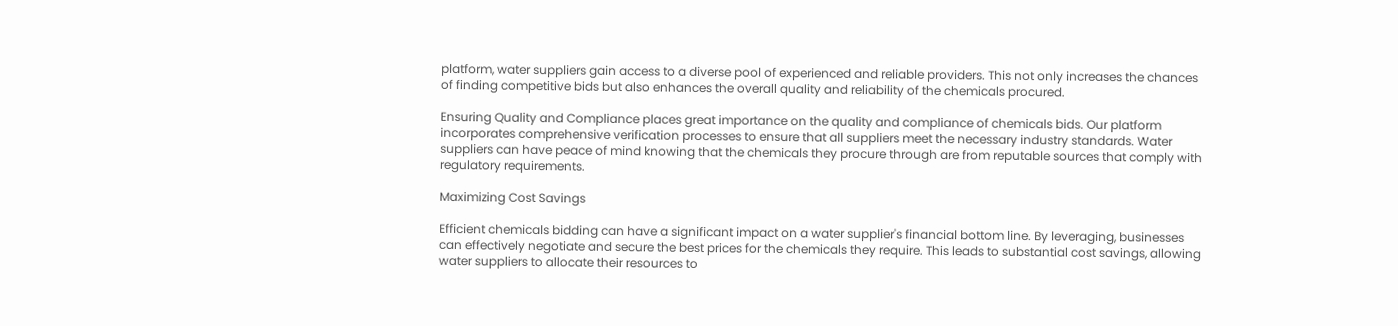platform, water suppliers gain access to a diverse pool of experienced and reliable providers. This not only increases the chances of finding competitive bids but also enhances the overall quality and reliability of the chemicals procured.

Ensuring Quality and Compliance places great importance on the quality and compliance of chemicals bids. Our platform incorporates comprehensive verification processes to ensure that all suppliers meet the necessary industry standards. Water suppliers can have peace of mind knowing that the chemicals they procure through are from reputable sources that comply with regulatory requirements.

Maximizing Cost Savings

Efficient chemicals bidding can have a significant impact on a water supplier's financial bottom line. By leveraging, businesses can effectively negotiate and secure the best prices for the chemicals they require. This leads to substantial cost savings, allowing water suppliers to allocate their resources to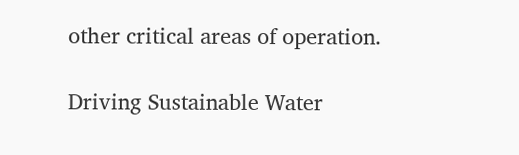other critical areas of operation.

Driving Sustainable Water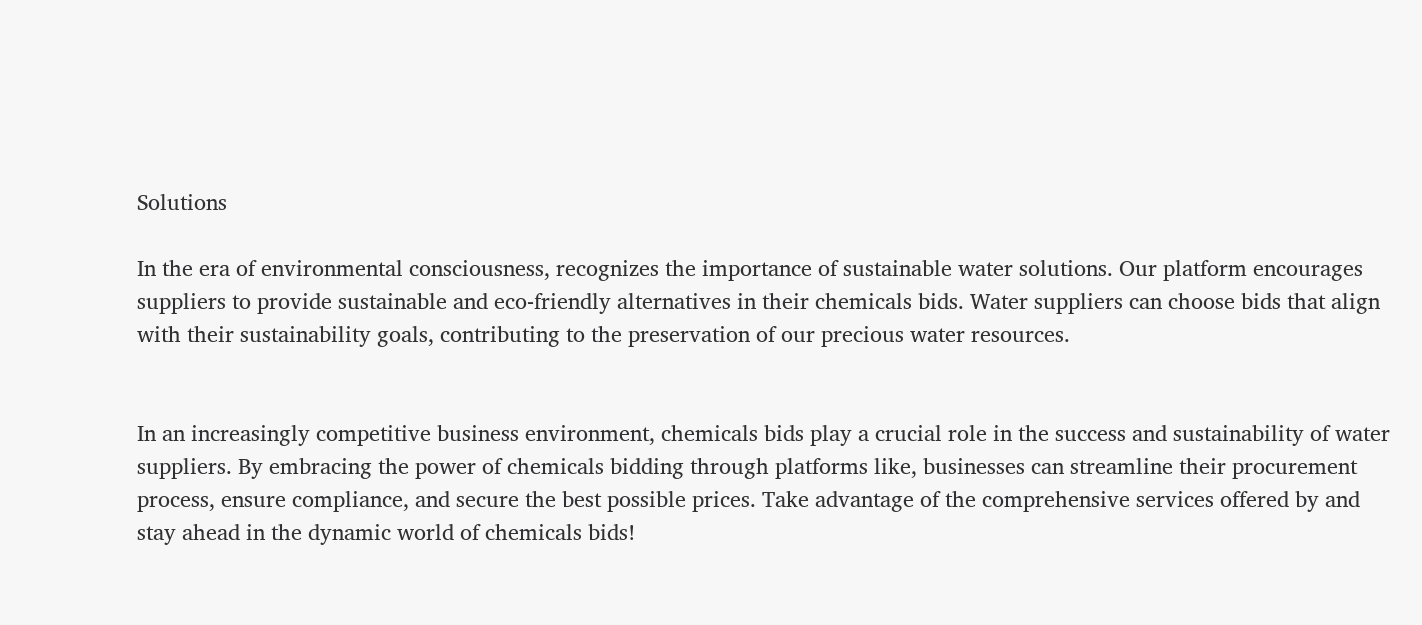Solutions

In the era of environmental consciousness, recognizes the importance of sustainable water solutions. Our platform encourages suppliers to provide sustainable and eco-friendly alternatives in their chemicals bids. Water suppliers can choose bids that align with their sustainability goals, contributing to the preservation of our precious water resources.


In an increasingly competitive business environment, chemicals bids play a crucial role in the success and sustainability of water suppliers. By embracing the power of chemicals bidding through platforms like, businesses can streamline their procurement process, ensure compliance, and secure the best possible prices. Take advantage of the comprehensive services offered by and stay ahead in the dynamic world of chemicals bids!